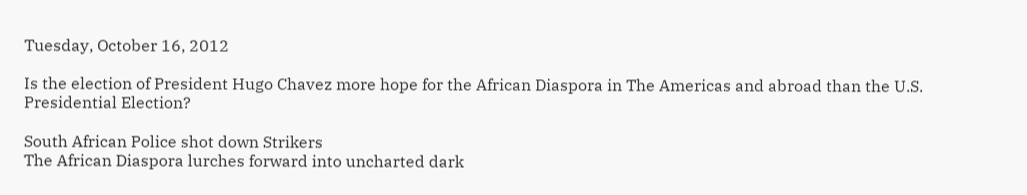Tuesday, October 16, 2012

Is the election of President Hugo Chavez more hope for the African Diaspora in The Americas and abroad than the U.S. Presidential Election?

South African Police shot down Strikers
The African Diaspora lurches forward into uncharted dark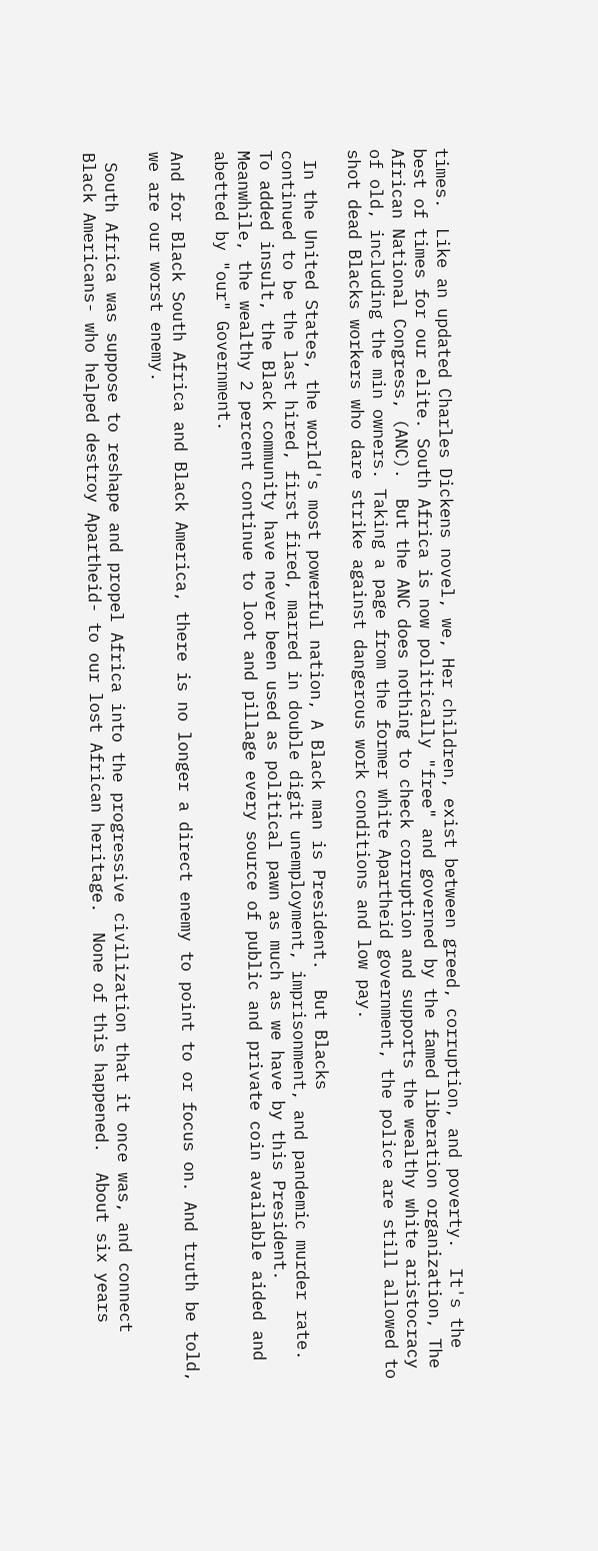times.  Like an updated Charles Dickens novel, we, Her children, exist between greed, corruption, and poverty.  It's the best of times for our elite. South Africa is now politically "free" and governed by the famed liberation organization, The African National Congress, (ANC).  But the ANC does nothing to check corruption and supports the wealthy white aristocracy of old, including the min owners. Taking a page from the former white Apartheid government, the police are still allowed to shot dead Blacks workers who dare strike against dangerous work conditions and low pay.

 In the United States, the world's most powerful nation, A Black man is President.  But Blacks
continued to be the last hired, first fired, marred in double digit unemployment, imprisonment, and pandemic murder rate. To added insult, the Black community have never been used as political pawn as much as we have by this President.  Meanwhile, the wealthy 2 percent continue to loot and pillage every source of public and private coin available aided and abetted by "our" Government.

And for Black South Africa and Black America, there is no longer a direct enemy to point to or focus on. And truth be told, we are our worst enemy.

 South Africa was suppose to reshape and propel Africa into the progressive civilization that it once was, and connect Black Americans- who helped destroy Apartheid- to our lost African heritage.  None of this happened.  About six years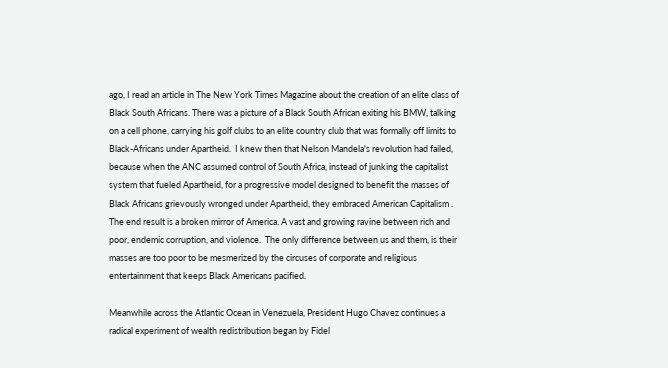ago, I read an article in The New York Times Magazine about the creation of an elite class of Black South Africans. There was a picture of a Black South African exiting his BMW, talking on a cell phone, carrying his golf clubs to an elite country club that was formally off limits to Black-Africans under Apartheid.  I knew then that Nelson Mandela's revolution had failed, because when the ANC assumed control of South Africa, instead of junking the capitalist system that fueled Apartheid, for a progressive model designed to benefit the masses of Black Africans grievously wronged under Apartheid, they embraced American Capitalism .  The end result is a broken mirror of America. A vast and growing ravine between rich and poor, endemic corruption, and violence.  The only difference between us and them, is their masses are too poor to be mesmerized by the circuses of corporate and religious entertainment that keeps Black Americans pacified.

Meanwhile across the Atlantic Ocean in Venezuela, President Hugo Chavez continues a radical experiment of wealth redistribution began by Fidel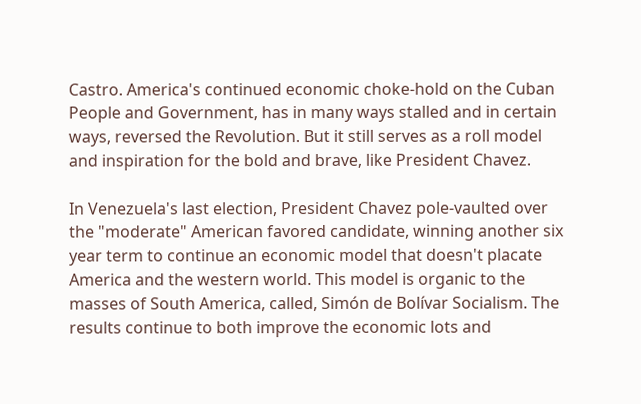Castro. America's continued economic choke-hold on the Cuban People and Government, has in many ways stalled and in certain ways, reversed the Revolution. But it still serves as a roll model and inspiration for the bold and brave, like President Chavez.

In Venezuela's last election, President Chavez pole-vaulted over the "moderate" American favored candidate, winning another six year term to continue an economic model that doesn't placate America and the western world. This model is organic to the masses of South America, called, Simón de Bolívar Socialism. The results continue to both improve the economic lots and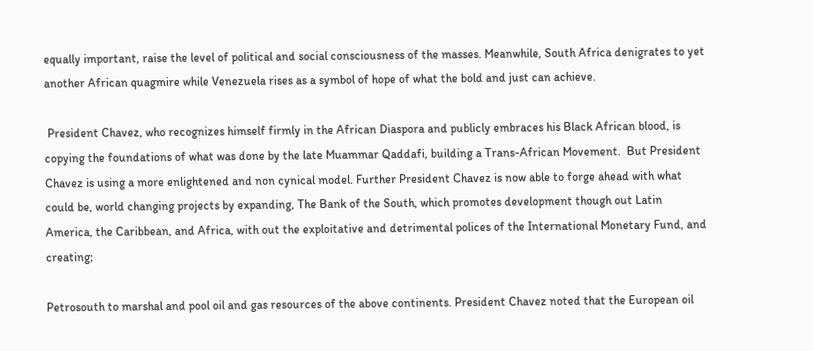equally important, raise the level of political and social consciousness of the masses. Meanwhile, South Africa denigrates to yet another African quagmire while Venezuela rises as a symbol of hope of what the bold and just can achieve.

 President Chavez, who recognizes himself firmly in the African Diaspora and publicly embraces his Black African blood, is copying the foundations of what was done by the late Muammar Qaddafi, building a Trans-African Movement.  But President Chavez is using a more enlightened and non cynical model. Further President Chavez is now able to forge ahead with what could be, world changing projects by expanding, The Bank of the South, which promotes development though out Latin America, the Caribbean, and Africa, with out the exploitative and detrimental polices of the International Monetary Fund, and creating;

Petrosouth to marshal and pool oil and gas resources of the above continents. President Chavez noted that the European oil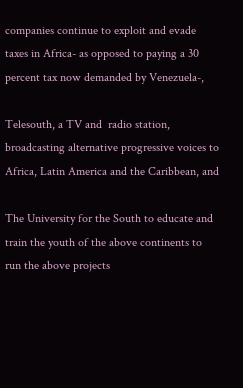companies continue to exploit and evade taxes in Africa- as opposed to paying a 30 percent tax now demanded by Venezuela-,

Telesouth, a TV and  radio station, broadcasting alternative progressive voices to Africa, Latin America and the Caribbean, and

The University for the South to educate and train the youth of the above continents to run the above projects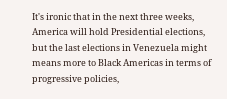It's ironic that in the next three weeks, America will hold Presidential elections, but the last elections in Venezuela might means more to Black Americas in terms of progressive policies,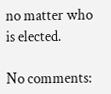no matter who is elected.

No comments: